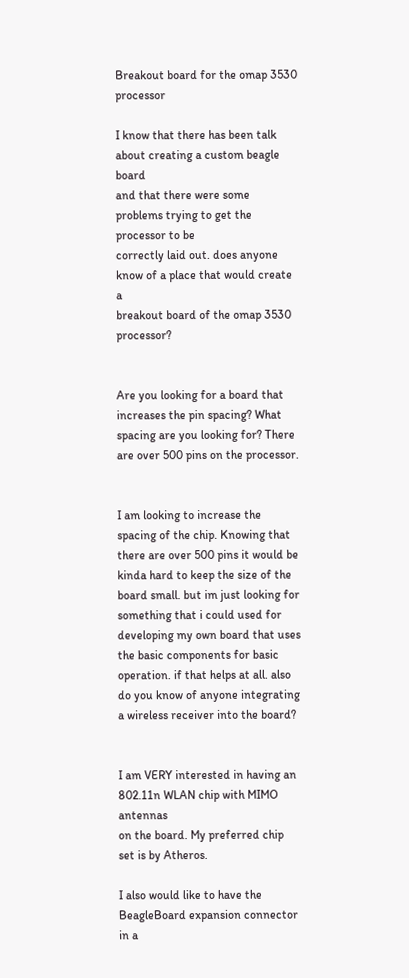Breakout board for the omap 3530 processor

I know that there has been talk about creating a custom beagle board
and that there were some problems trying to get the processor to be
correctly laid out. does anyone know of a place that would create a
breakout board of the omap 3530 processor?


Are you looking for a board that increases the pin spacing? What spacing are you looking for? There are over 500 pins on the processor.


I am looking to increase the spacing of the chip. Knowing that there are over 500 pins it would be kinda hard to keep the size of the board small. but im just looking for something that i could used for developing my own board that uses the basic components for basic operation. if that helps at all. also do you know of anyone integrating a wireless receiver into the board?


I am VERY interested in having an 802.11n WLAN chip with MIMO antennas
on the board. My preferred chip set is by Atheros.

I also would like to have the BeagleBoard expansion connector in a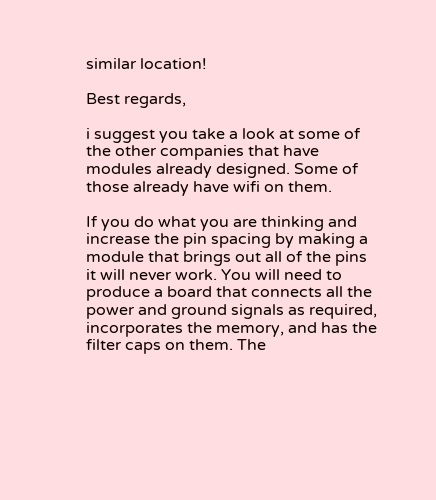similar location!

Best regards,

i suggest you take a look at some of the other companies that have modules already designed. Some of those already have wifi on them.

If you do what you are thinking and increase the pin spacing by making a module that brings out all of the pins it will never work. You will need to produce a board that connects all the power and ground signals as required, incorporates the memory, and has the filter caps on them. The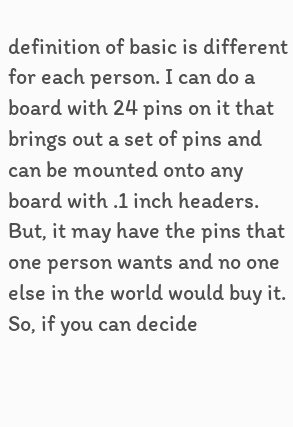definition of basic is different for each person. I can do a board with 24 pins on it that brings out a set of pins and can be mounted onto any board with .1 inch headers. But, it may have the pins that one person wants and no one else in the world would buy it. So, if you can decide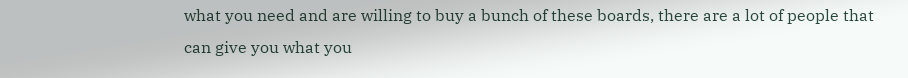what you need and are willing to buy a bunch of these boards, there are a lot of people that can give you what you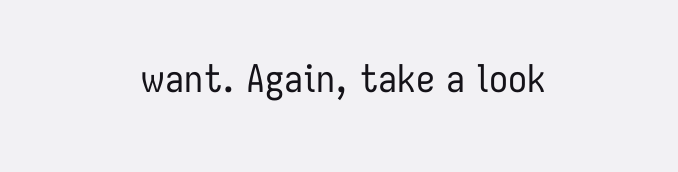want. Again, take a look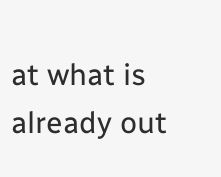at what is already out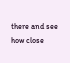there and see how close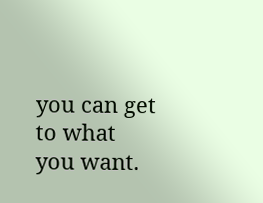you can get to what you want.